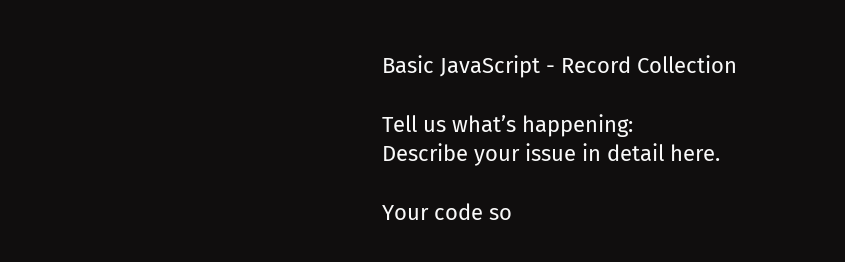Basic JavaScript - Record Collection

Tell us what’s happening:
Describe your issue in detail here.

Your code so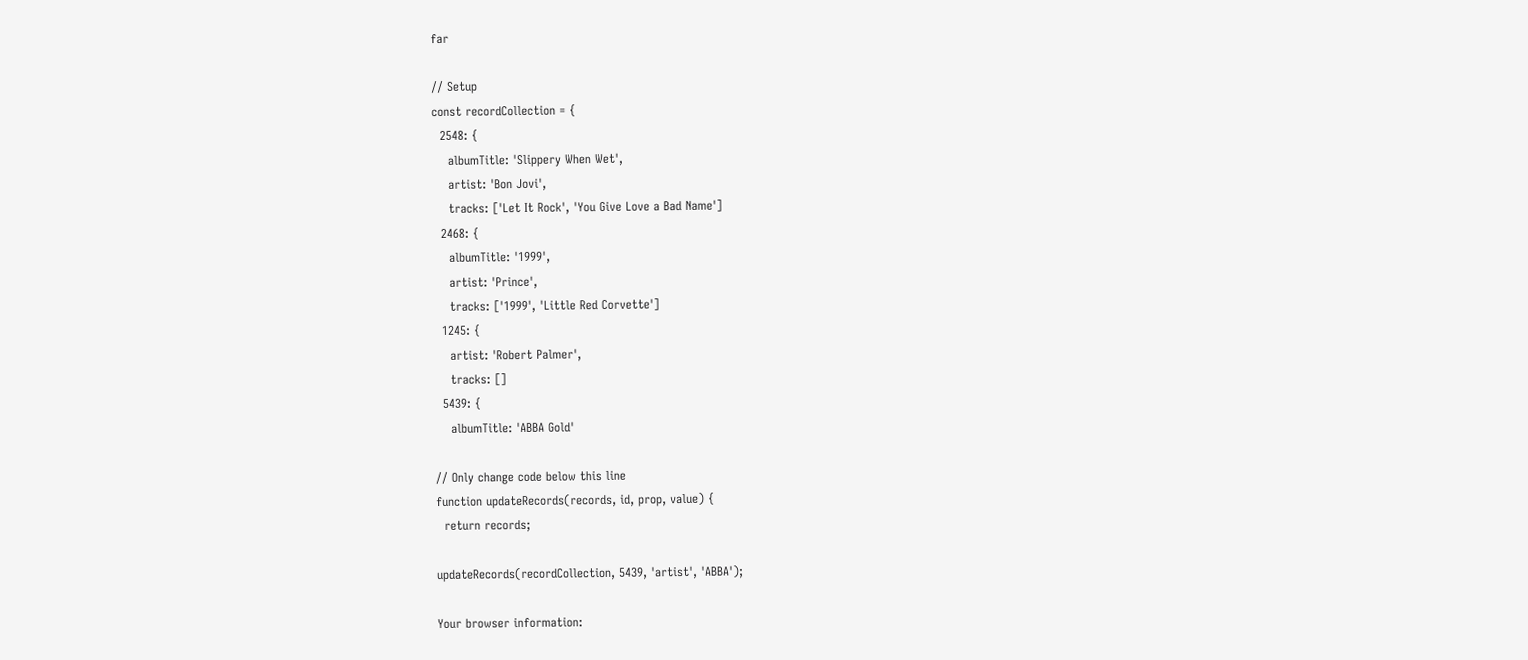far

// Setup
const recordCollection = {
  2548: {
    albumTitle: 'Slippery When Wet',
    artist: 'Bon Jovi',
    tracks: ['Let It Rock', 'You Give Love a Bad Name']
  2468: {
    albumTitle: '1999',
    artist: 'Prince',
    tracks: ['1999', 'Little Red Corvette']
  1245: {
    artist: 'Robert Palmer',
    tracks: []
  5439: {
    albumTitle: 'ABBA Gold'

// Only change code below this line
function updateRecords(records, id, prop, value) {
  return records;

updateRecords(recordCollection, 5439, 'artist', 'ABBA');

Your browser information: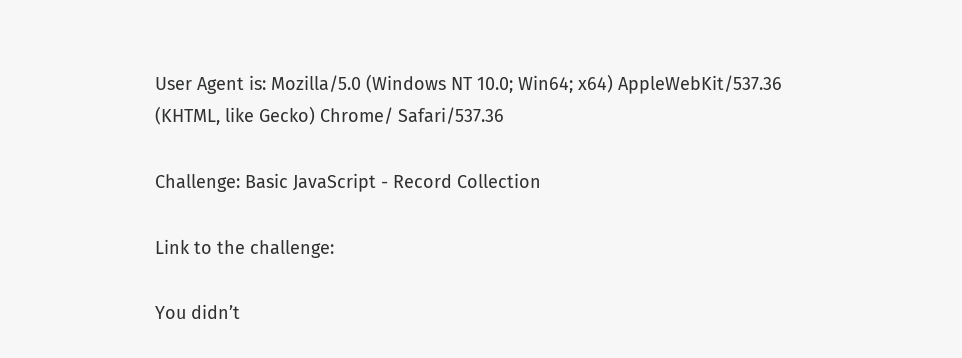User Agent is: Mozilla/5.0 (Windows NT 10.0; Win64; x64) AppleWebKit/537.36 (KHTML, like Gecko) Chrome/ Safari/537.36

Challenge: Basic JavaScript - Record Collection

Link to the challenge:

You didn’t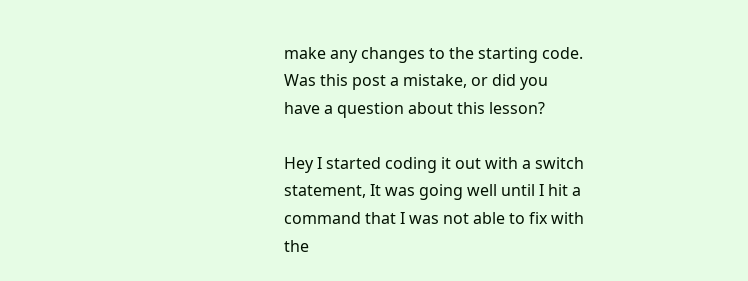make any changes to the starting code. Was this post a mistake, or did you have a question about this lesson?

Hey I started coding it out with a switch statement, It was going well until I hit a command that I was not able to fix with the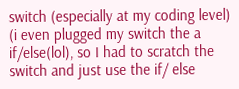switch (especially at my coding level) (i even plugged my switch the a if/else(lol), so I had to scratch the switch and just use the if/ else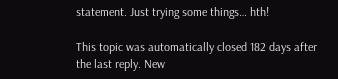statement. Just trying some things… hth!

This topic was automatically closed 182 days after the last reply. New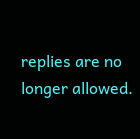replies are no longer allowed.